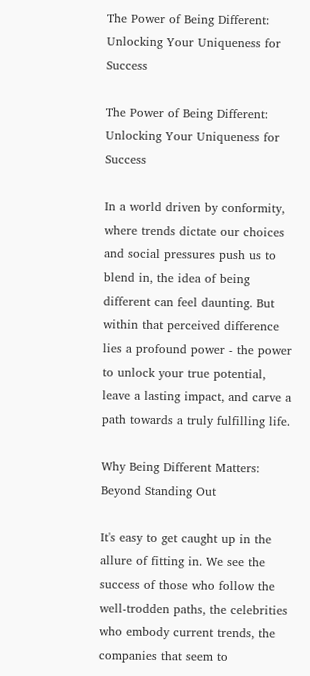The Power of Being Different: Unlocking Your Uniqueness for Success

The Power of Being Different: Unlocking Your Uniqueness for Success

In a world driven by conformity, where trends dictate our choices and social pressures push us to blend in, the idea of being different can feel daunting. But within that perceived difference lies a profound power - the power to unlock your true potential, leave a lasting impact, and carve a path towards a truly fulfilling life.

Why Being Different Matters: Beyond Standing Out

It's easy to get caught up in the allure of fitting in. We see the success of those who follow the well-trodden paths, the celebrities who embody current trends, the companies that seem to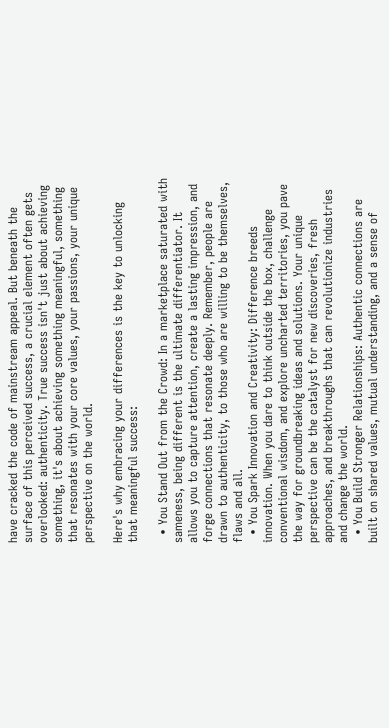have cracked the code of mainstream appeal. But beneath the surface of this perceived success, a crucial element often gets overlooked: authenticity. True success isn't just about achieving something, it's about achieving something meaningful, something that resonates with your core values, your passions, your unique perspective on the world.

Here's why embracing your differences is the key to unlocking that meaningful success:

  • You Stand Out from the Crowd: In a marketplace saturated with sameness, being different is the ultimate differentiator. It allows you to capture attention, create a lasting impression, and forge connections that resonate deeply. Remember, people are drawn to authenticity, to those who are willing to be themselves, flaws and all.
  • You Spark Innovation and Creativity: Difference breeds innovation. When you dare to think outside the box, challenge conventional wisdom, and explore uncharted territories, you pave the way for groundbreaking ideas and solutions. Your unique perspective can be the catalyst for new discoveries, fresh approaches, and breakthroughs that can revolutionize industries and change the world.
  • You Build Stronger Relationships: Authentic connections are built on shared values, mutual understanding, and a sense of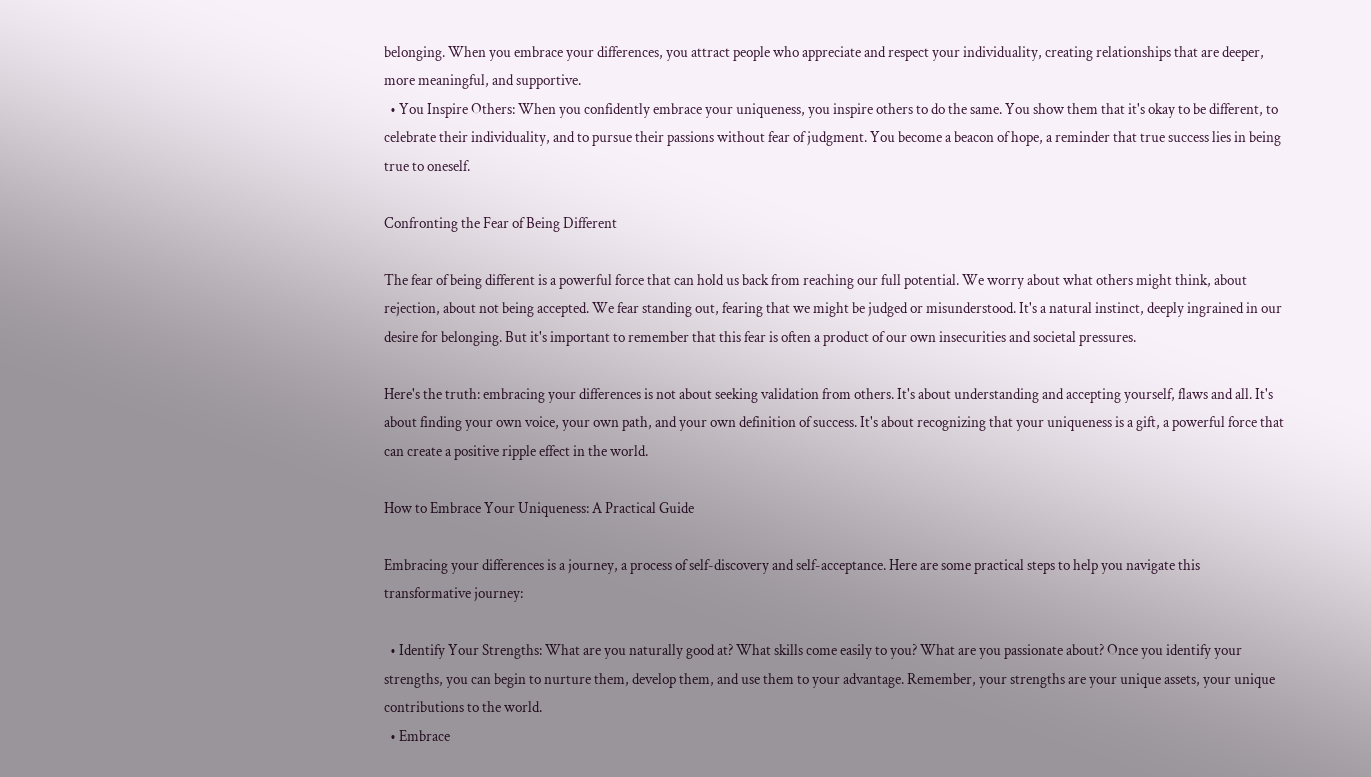belonging. When you embrace your differences, you attract people who appreciate and respect your individuality, creating relationships that are deeper, more meaningful, and supportive.
  • You Inspire Others: When you confidently embrace your uniqueness, you inspire others to do the same. You show them that it's okay to be different, to celebrate their individuality, and to pursue their passions without fear of judgment. You become a beacon of hope, a reminder that true success lies in being true to oneself.

Confronting the Fear of Being Different

The fear of being different is a powerful force that can hold us back from reaching our full potential. We worry about what others might think, about rejection, about not being accepted. We fear standing out, fearing that we might be judged or misunderstood. It's a natural instinct, deeply ingrained in our desire for belonging. But it's important to remember that this fear is often a product of our own insecurities and societal pressures.

Here's the truth: embracing your differences is not about seeking validation from others. It's about understanding and accepting yourself, flaws and all. It's about finding your own voice, your own path, and your own definition of success. It's about recognizing that your uniqueness is a gift, a powerful force that can create a positive ripple effect in the world.

How to Embrace Your Uniqueness: A Practical Guide

Embracing your differences is a journey, a process of self-discovery and self-acceptance. Here are some practical steps to help you navigate this transformative journey:

  • Identify Your Strengths: What are you naturally good at? What skills come easily to you? What are you passionate about? Once you identify your strengths, you can begin to nurture them, develop them, and use them to your advantage. Remember, your strengths are your unique assets, your unique contributions to the world.
  • Embrace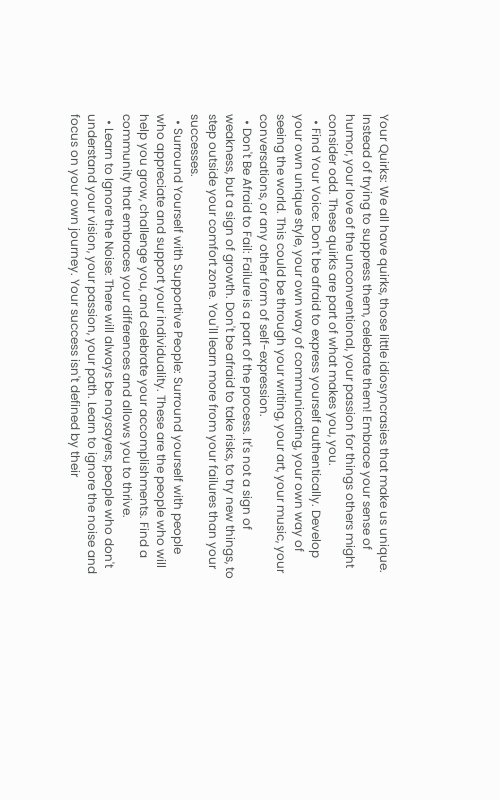Your Quirks: We all have quirks, those little idiosyncrasies that make us unique. Instead of trying to suppress them, celebrate them! Embrace your sense of humor, your love of the unconventional, your passion for things others might consider odd. These quirks are part of what makes you, you.
  • Find Your Voice: Don't be afraid to express yourself authentically. Develop your own unique style, your own way of communicating, your own way of seeing the world. This could be through your writing, your art, your music, your conversations, or any other form of self-expression.
  • Don't Be Afraid to Fail: Failure is a part of the process. It's not a sign of weakness, but a sign of growth. Don't be afraid to take risks, to try new things, to step outside your comfort zone. You'll learn more from your failures than your successes.
  • Surround Yourself with Supportive People: Surround yourself with people who appreciate and support your individuality. These are the people who will help you grow, challenge you, and celebrate your accomplishments. Find a community that embraces your differences and allows you to thrive.
  • Learn to Ignore the Noise: There will always be naysayers, people who don't understand your vision, your passion, your path. Learn to ignore the noise and focus on your own journey. Your success isn't defined by their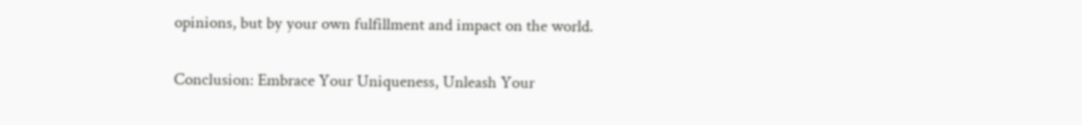opinions, but by your own fulfillment and impact on the world.

Conclusion: Embrace Your Uniqueness, Unleash Your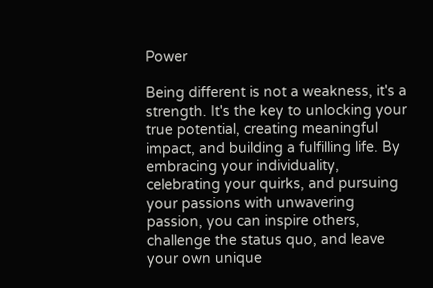Power

Being different is not a weakness, it's a strength. It's the key to unlocking your true potential, creating meaningful impact, and building a fulfilling life. By embracing your individuality, celebrating your quirks, and pursuing your passions with unwavering passion, you can inspire others, challenge the status quo, and leave your own unique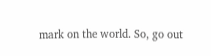mark on the world. So, go out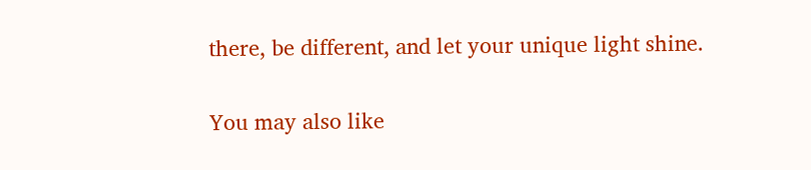there, be different, and let your unique light shine.

You may also like